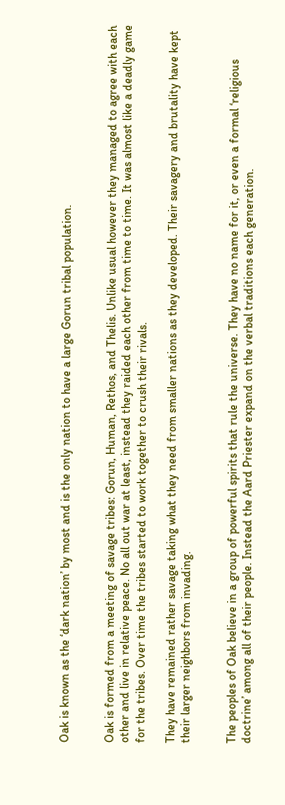Oak is known as the ‘dark nation’ by most and is the only nation to have a large Gorun tribal population.


Oak is formed from a meeting of savage tribes: Gorun, Human, Rethos, and Thelis. Unlike usual however they managed to agree with each other and live in relative peace. No all out war at least, instead they raided each other from time to time. It was almost like a deadly game for the tribes. Over time the tribes started to work together to crush their rivals.

They have remained rather savage taking what they need from smaller nations as they developed. Their savagery and brutality have kept their larger neighbors from invading.


The peoples of Oak believe in a group of powerful spirits that rule the universe. They have no name for it, or even a formal ‘religious doctrine’ among all of their people. Instead the Aard Priester expand on the verbal traditions each generation.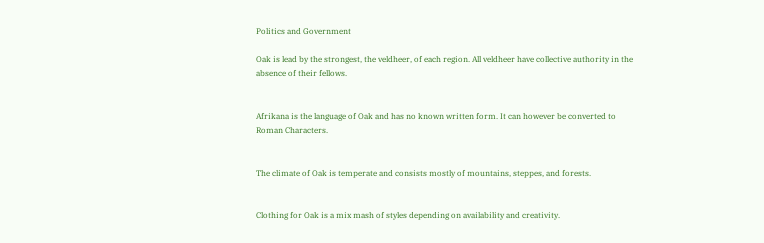Politics and Government

Oak is lead by the strongest, the veldheer, of each region. All veldheer have collective authority in the absence of their fellows.


Afrikana is the language of Oak and has no known written form. It can however be converted to Roman Characters.


The climate of Oak is temperate and consists mostly of mountains, steppes, and forests.


Clothing for Oak is a mix mash of styles depending on availability and creativity.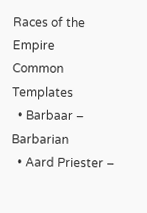Races of the Empire
Common Templates
  • Barbaar – Barbarian
  • Aard Priester –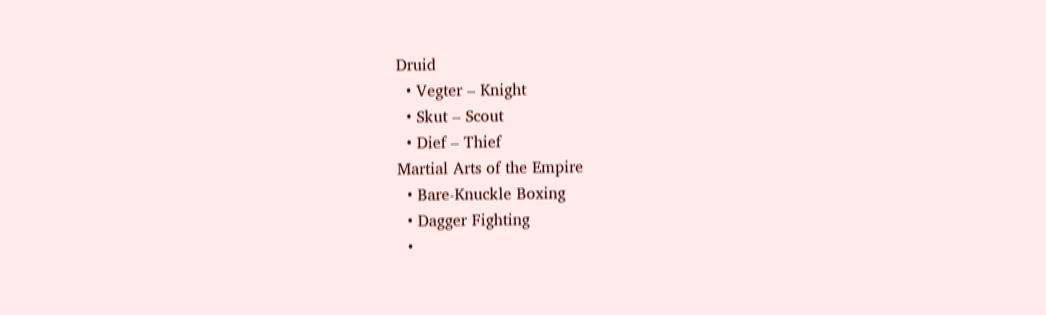Druid
  • Vegter – Knight
  • Skut – Scout
  • Dief – Thief
Martial Arts of the Empire
  • Bare-Knuckle Boxing
  • Dagger Fighting
  •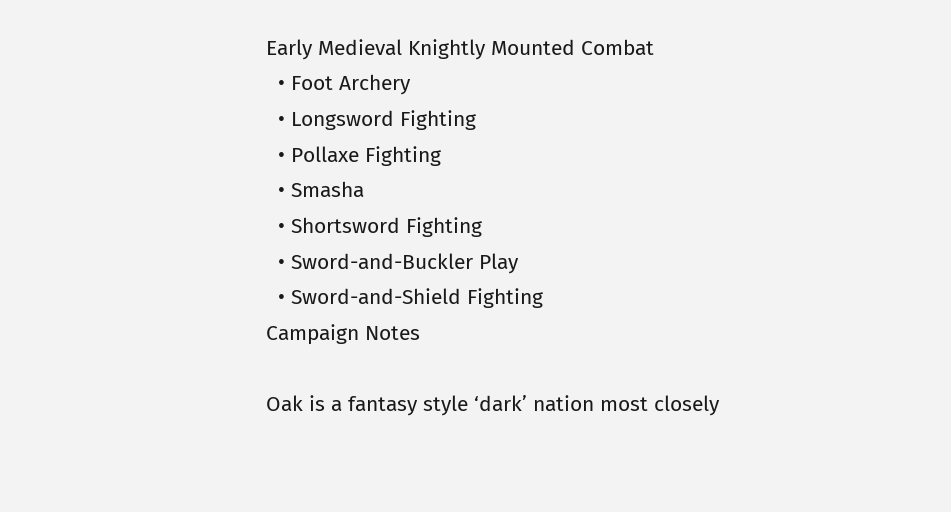Early Medieval Knightly Mounted Combat
  • Foot Archery
  • Longsword Fighting
  • Pollaxe Fighting
  • Smasha
  • Shortsword Fighting
  • Sword-and-Buckler Play
  • Sword-and-Shield Fighting
Campaign Notes

Oak is a fantasy style ‘dark’ nation most closely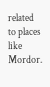related to places like Mordor.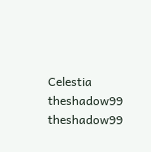Celestia theshadow99 theshadow99